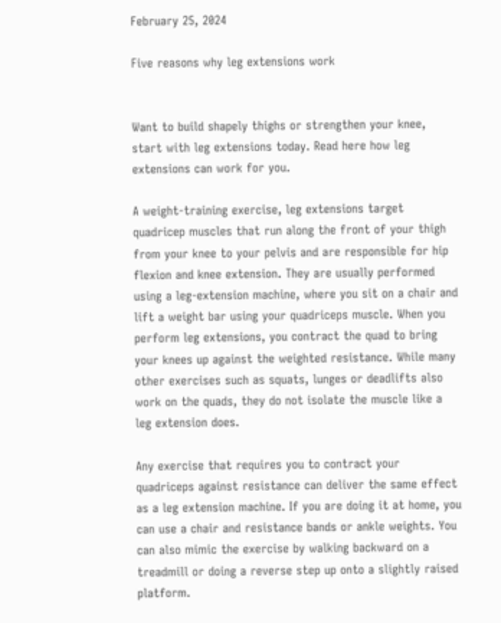February 25, 2024

Five reasons why leg extensions work


Want to build shapely thighs or strengthen your knee, start with leg extensions today. Read here how leg extensions can work for you.

A weight-training exercise, leg extensions target quadricep muscles that run along the front of your thigh from your knee to your pelvis and are responsible for hip flexion and knee extension. They are usually performed using a leg-extension machine, where you sit on a chair and lift a weight bar using your quadriceps muscle. When you perform leg extensions, you contract the quad to bring your knees up against the weighted resistance. While many other exercises such as squats, lunges or deadlifts also work on the quads, they do not isolate the muscle like a leg extension does.

Any exercise that requires you to contract your quadriceps against resistance can deliver the same effect as a leg extension machine. If you are doing it at home, you can use a chair and resistance bands or ankle weights. You can also mimic the exercise by walking backward on a treadmill or doing a reverse step up onto a slightly raised platform.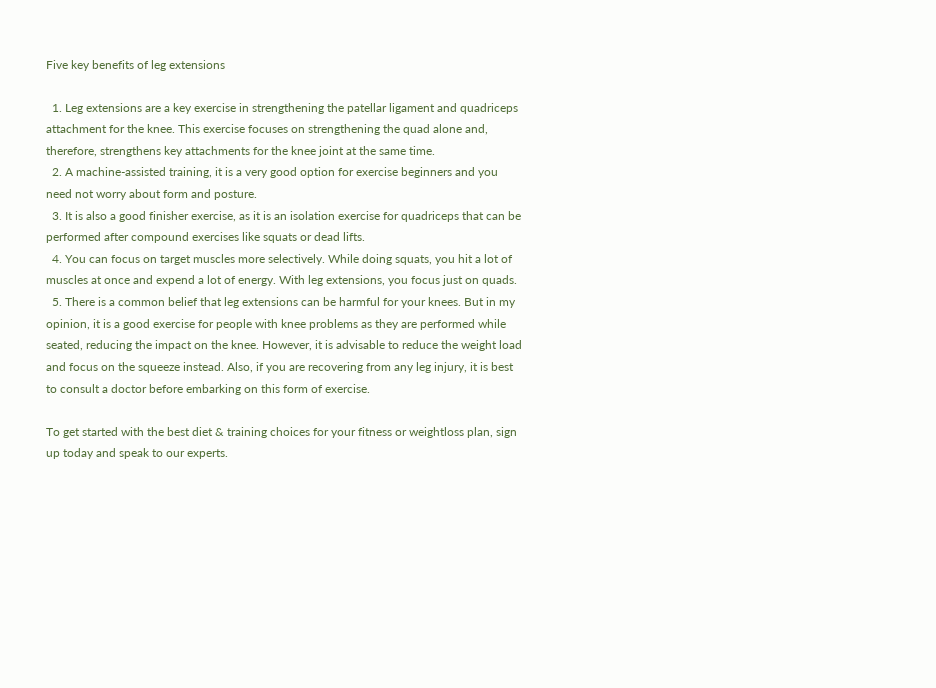Five key benefits of leg extensions

  1. Leg extensions are a key exercise in strengthening the patellar ligament and quadriceps attachment for the knee. This exercise focuses on strengthening the quad alone and, therefore, strengthens key attachments for the knee joint at the same time.
  2. A machine-assisted training, it is a very good option for exercise beginners and you need not worry about form and posture.
  3. It is also a good finisher exercise, as it is an isolation exercise for quadriceps that can be performed after compound exercises like squats or dead lifts.
  4. You can focus on target muscles more selectively. While doing squats, you hit a lot of muscles at once and expend a lot of energy. With leg extensions, you focus just on quads.
  5. There is a common belief that leg extensions can be harmful for your knees. But in my opinion, it is a good exercise for people with knee problems as they are performed while seated, reducing the impact on the knee. However, it is advisable to reduce the weight load and focus on the squeeze instead. Also, if you are recovering from any leg injury, it is best to consult a doctor before embarking on this form of exercise.

To get started with the best diet & training choices for your fitness or weightloss plan, sign up today and speak to our experts.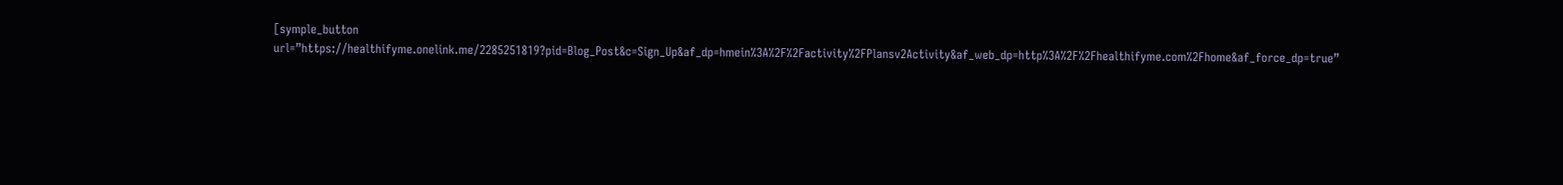[symple_button url=”https://healthifyme.onelink.me/2285251819?pid=Blog_Post&c=Sign_Up&af_dp=hmein%3A%2F%2Factivity%2FPlansv2Activity&af_web_dp=http%3A%2F%2Fhealthifyme.com%2Fhome&af_force_dp=true”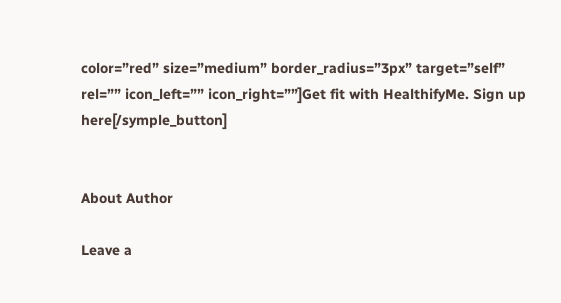color=”red” size=”medium” border_radius=”3px” target=”self” rel=”” icon_left=”” icon_right=””]Get fit with HealthifyMe. Sign up here[/symple_button]


About Author

Leave a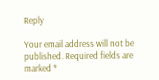Reply

Your email address will not be published. Required fields are marked *